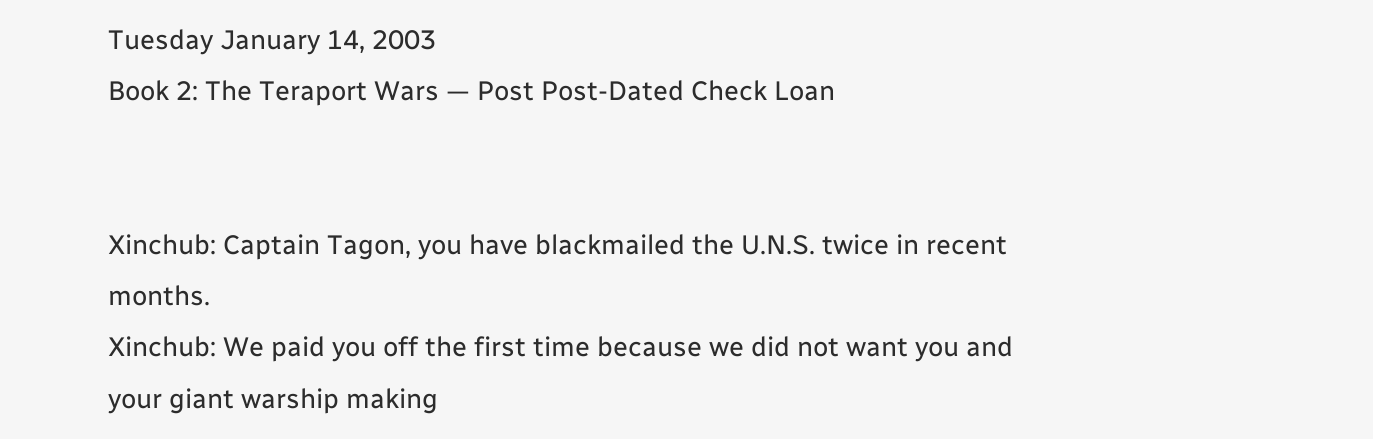Tuesday January 14, 2003
Book 2: The Teraport Wars — Post Post-Dated Check Loan


Xinchub: Captain Tagon, you have blackmailed the U.N.S. twice in recent months.
Xinchub: We paid you off the first time because we did not want you and your giant warship making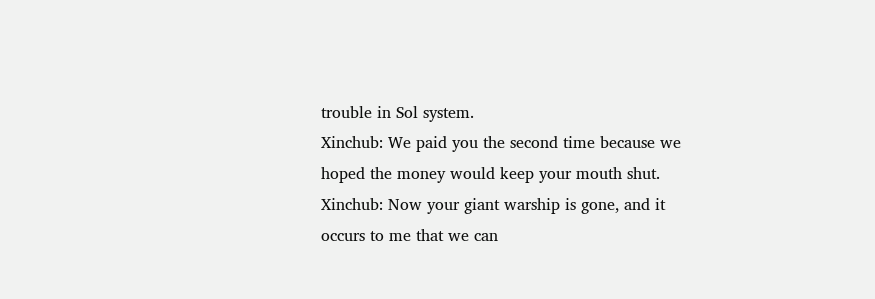trouble in Sol system.
Xinchub: We paid you the second time because we hoped the money would keep your mouth shut.
Xinchub: Now your giant warship is gone, and it occurs to me that we can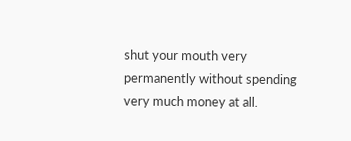shut your mouth very permanently without spending very much money at all.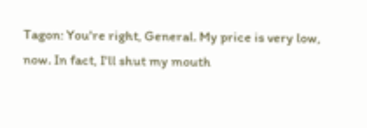Tagon: You're right, General. My price is very low, now. In fact, I'll shut my mouth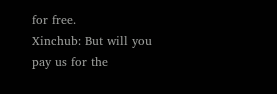for free.
Xinchub: But will you pay us for the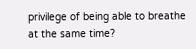privilege of being able to breathe at the same time?